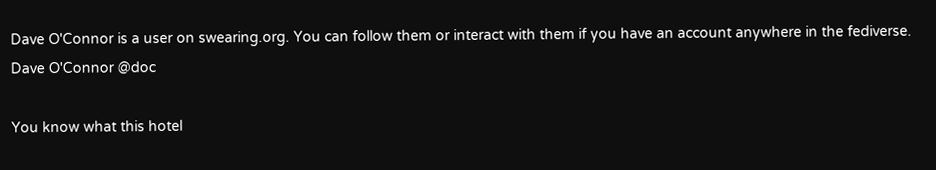Dave O'Connor is a user on swearing.org. You can follow them or interact with them if you have an account anywhere in the fediverse.
Dave O'Connor @doc

You know what this hotel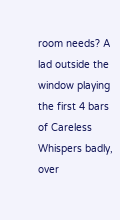room needs? A lad outside the window playing the first 4 bars of Careless Whispers badly, over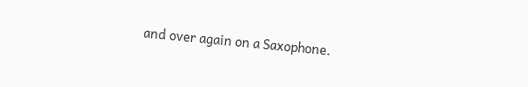and over again on a Saxophone.